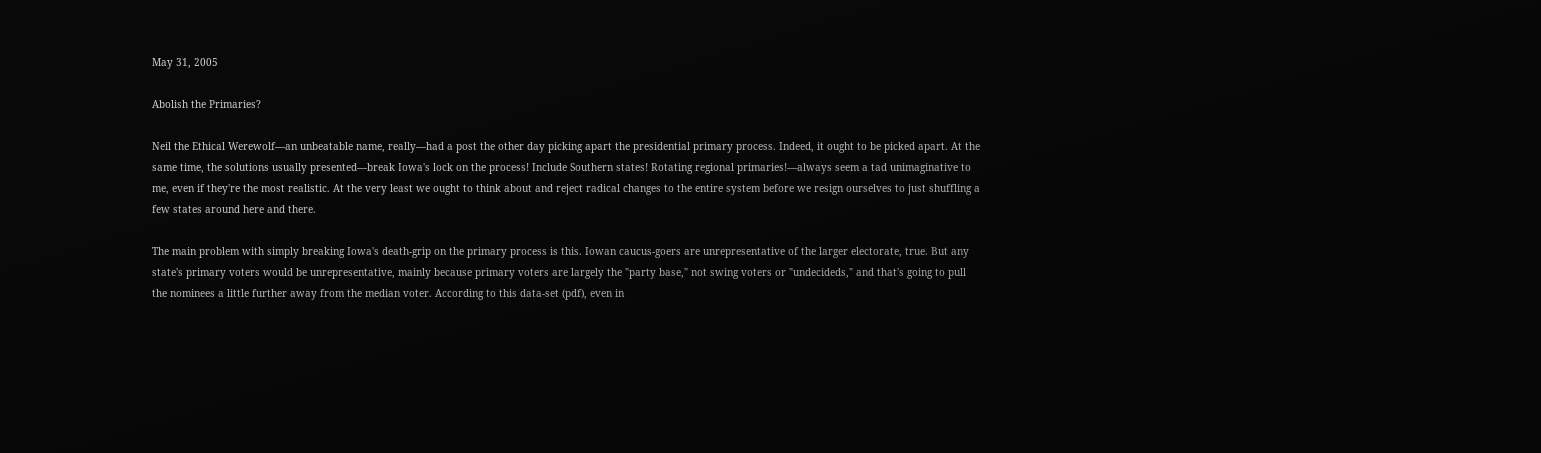May 31, 2005

Abolish the Primaries?

Neil the Ethical Werewolf—an unbeatable name, really—had a post the other day picking apart the presidential primary process. Indeed, it ought to be picked apart. At the same time, the solutions usually presented—break Iowa's lock on the process! Include Southern states! Rotating regional primaries!—always seem a tad unimaginative to me, even if they're the most realistic. At the very least we ought to think about and reject radical changes to the entire system before we resign ourselves to just shuffling a few states around here and there.

The main problem with simply breaking Iowa's death-grip on the primary process is this. Iowan caucus-goers are unrepresentative of the larger electorate, true. But any state's primary voters would be unrepresentative, mainly because primary voters are largely the "party base," not swing voters or "undecideds," and that's going to pull the nominees a little further away from the median voter. According to this data-set (pdf), even in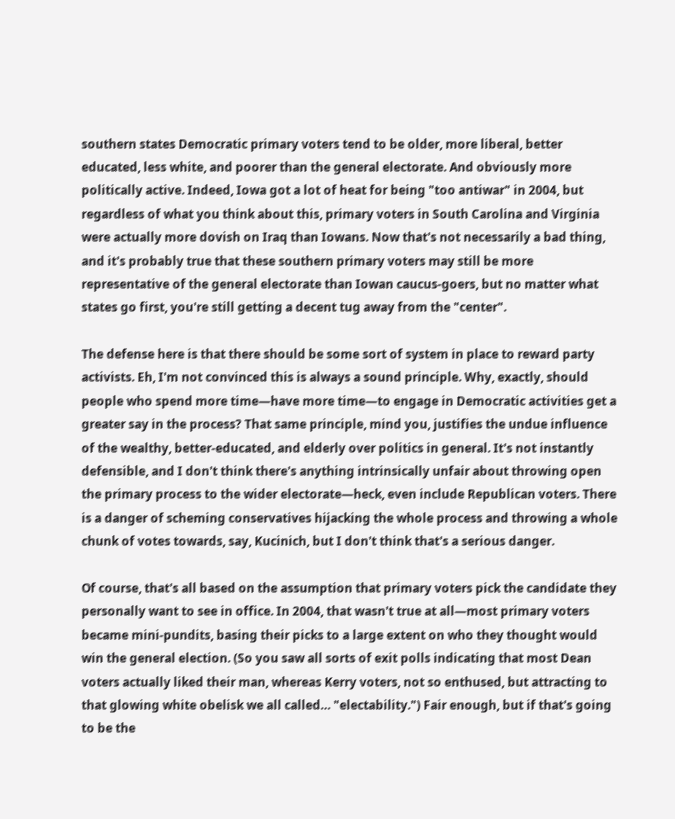southern states Democratic primary voters tend to be older, more liberal, better educated, less white, and poorer than the general electorate. And obviously more politically active. Indeed, Iowa got a lot of heat for being "too antiwar" in 2004, but regardless of what you think about this, primary voters in South Carolina and Virginia were actually more dovish on Iraq than Iowans. Now that's not necessarily a bad thing, and it's probably true that these southern primary voters may still be more representative of the general electorate than Iowan caucus-goers, but no matter what states go first, you're still getting a decent tug away from the "center".

The defense here is that there should be some sort of system in place to reward party activists. Eh, I'm not convinced this is always a sound principle. Why, exactly, should people who spend more time—have more time—to engage in Democratic activities get a greater say in the process? That same principle, mind you, justifies the undue influence of the wealthy, better-educated, and elderly over politics in general. It's not instantly defensible, and I don't think there's anything intrinsically unfair about throwing open the primary process to the wider electorate—heck, even include Republican voters. There is a danger of scheming conservatives hijacking the whole process and throwing a whole chunk of votes towards, say, Kucinich, but I don't think that's a serious danger.

Of course, that's all based on the assumption that primary voters pick the candidate they personally want to see in office. In 2004, that wasn't true at all—most primary voters became mini-pundits, basing their picks to a large extent on who they thought would win the general election. (So you saw all sorts of exit polls indicating that most Dean voters actually liked their man, whereas Kerry voters, not so enthused, but attracting to that glowing white obelisk we all called… "electability.") Fair enough, but if that's going to be the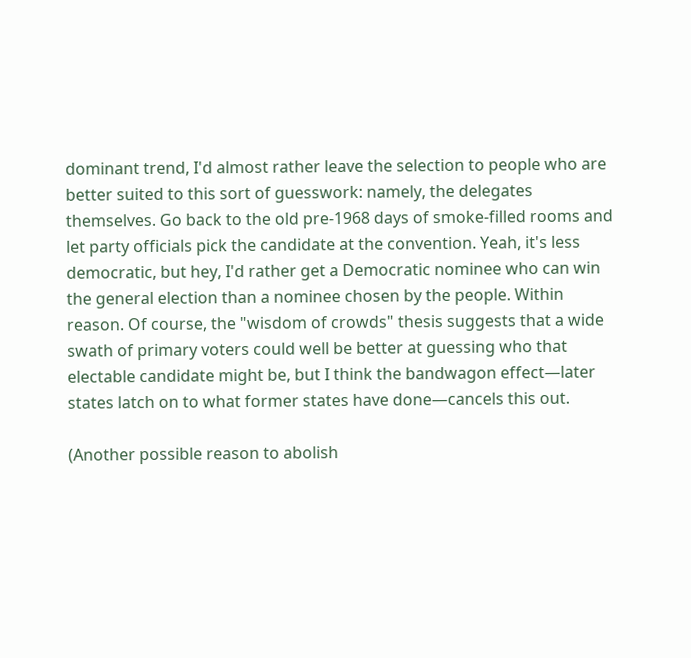dominant trend, I'd almost rather leave the selection to people who are better suited to this sort of guesswork: namely, the delegates themselves. Go back to the old pre-1968 days of smoke-filled rooms and let party officials pick the candidate at the convention. Yeah, it's less democratic, but hey, I'd rather get a Democratic nominee who can win the general election than a nominee chosen by the people. Within reason. Of course, the "wisdom of crowds" thesis suggests that a wide swath of primary voters could well be better at guessing who that electable candidate might be, but I think the bandwagon effect—later states latch on to what former states have done—cancels this out.

(Another possible reason to abolish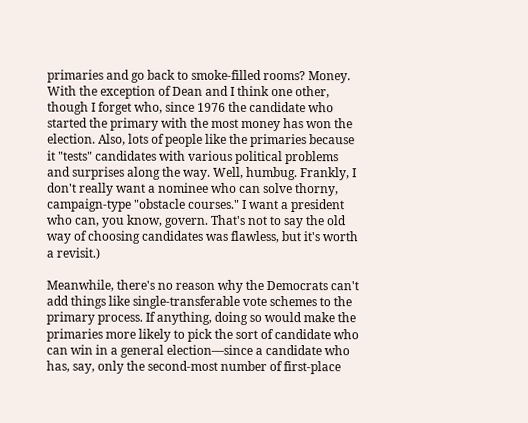primaries and go back to smoke-filled rooms? Money. With the exception of Dean and I think one other, though I forget who, since 1976 the candidate who started the primary with the most money has won the election. Also, lots of people like the primaries because it "tests" candidates with various political problems and surprises along the way. Well, humbug. Frankly, I don't really want a nominee who can solve thorny, campaign-type "obstacle courses." I want a president who can, you know, govern. That's not to say the old way of choosing candidates was flawless, but it's worth a revisit.)

Meanwhile, there's no reason why the Democrats can't add things like single-transferable vote schemes to the primary process. If anything, doing so would make the primaries more likely to pick the sort of candidate who can win in a general election—since a candidate who has, say, only the second-most number of first-place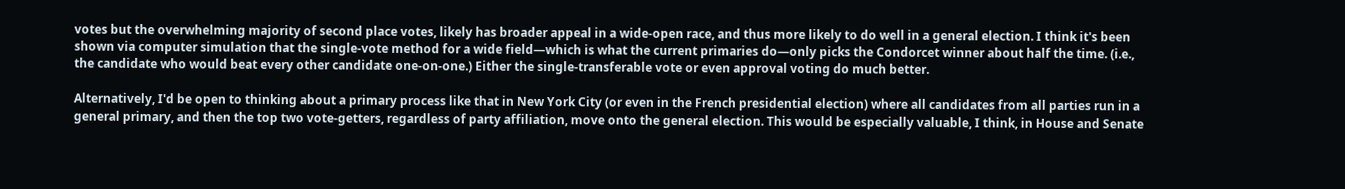votes but the overwhelming majority of second place votes, likely has broader appeal in a wide-open race, and thus more likely to do well in a general election. I think it's been shown via computer simulation that the single-vote method for a wide field—which is what the current primaries do—only picks the Condorcet winner about half the time. (i.e., the candidate who would beat every other candidate one-on-one.) Either the single-transferable vote or even approval voting do much better.

Alternatively, I'd be open to thinking about a primary process like that in New York City (or even in the French presidential election) where all candidates from all parties run in a general primary, and then the top two vote-getters, regardless of party affiliation, move onto the general election. This would be especially valuable, I think, in House and Senate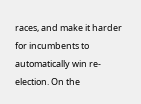races, and make it harder for incumbents to automatically win re-election. On the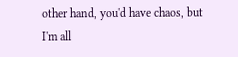other hand, you'd have chaos, but I'm all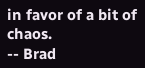in favor of a bit of chaos.
-- Brad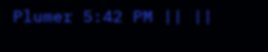Plumer 5:42 PM || ||